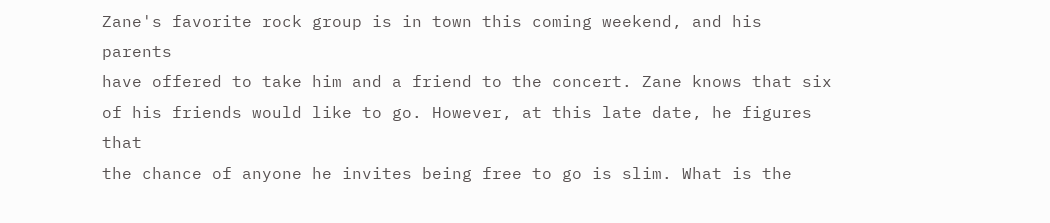Zane's favorite rock group is in town this coming weekend, and his parents
have offered to take him and a friend to the concert. Zane knows that six
of his friends would like to go. However, at this late date, he figures that
the chance of anyone he invites being free to go is slim. What is the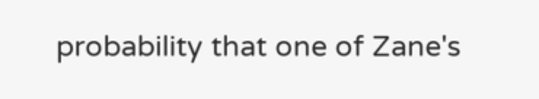probability that one of Zane's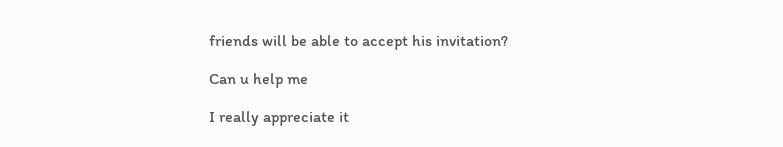friends will be able to accept his invitation?

Can u help me

I really appreciate it